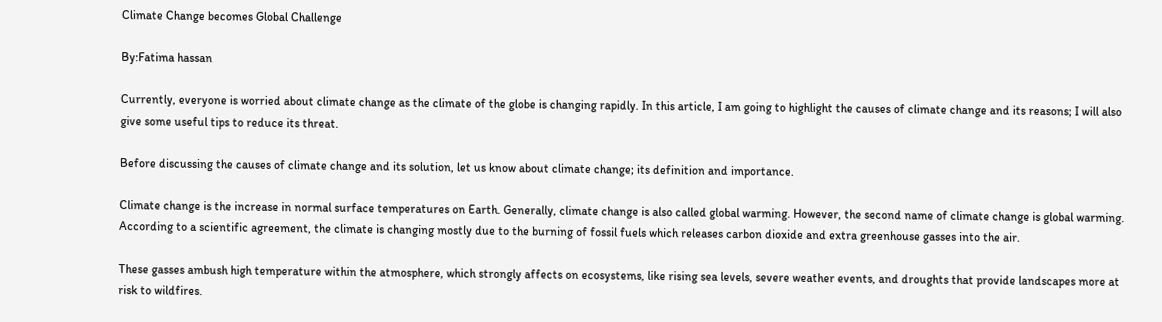Climate Change becomes Global Challenge

By:Fatima hassan

Currently, everyone is worried about climate change as the climate of the globe is changing rapidly. In this article, I am going to highlight the causes of climate change and its reasons; I will also give some useful tips to reduce its threat.

Before discussing the causes of climate change and its solution, let us know about climate change; its definition and importance.

Climate change is the increase in normal surface temperatures on Earth. Generally, climate change is also called global warming. However, the second name of climate change is global warming. According to a scientific agreement, the climate is changing mostly due to the burning of fossil fuels which releases carbon dioxide and extra greenhouse gasses into the air.

These gasses ambush high temperature within the atmosphere, which strongly affects on ecosystems, like rising sea levels, severe weather events, and droughts that provide landscapes more at risk to wildfires.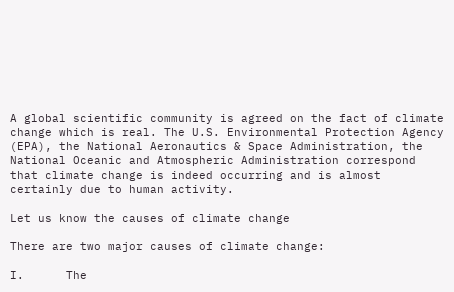A global scientific community is agreed on the fact of climate change which is real. The U.S. Environmental Protection Agency (EPA), the National Aeronautics & Space Administration, the National Oceanic and Atmospheric Administration correspond that climate change is indeed occurring and is almost certainly due to human activity.

Let us know the causes of climate change

There are two major causes of climate change:

I.      The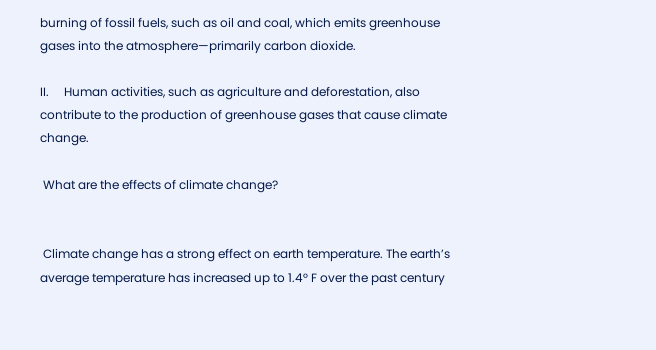burning of fossil fuels, such as oil and coal, which emits greenhouse gases into the atmosphere—primarily carbon dioxide.

II.     Human activities, such as agriculture and deforestation, also contribute to the production of greenhouse gases that cause climate change.

 What are the effects of climate change?


 Climate change has a strong effect on earth temperature. The earth’s average temperature has increased up to 1.4° F over the past century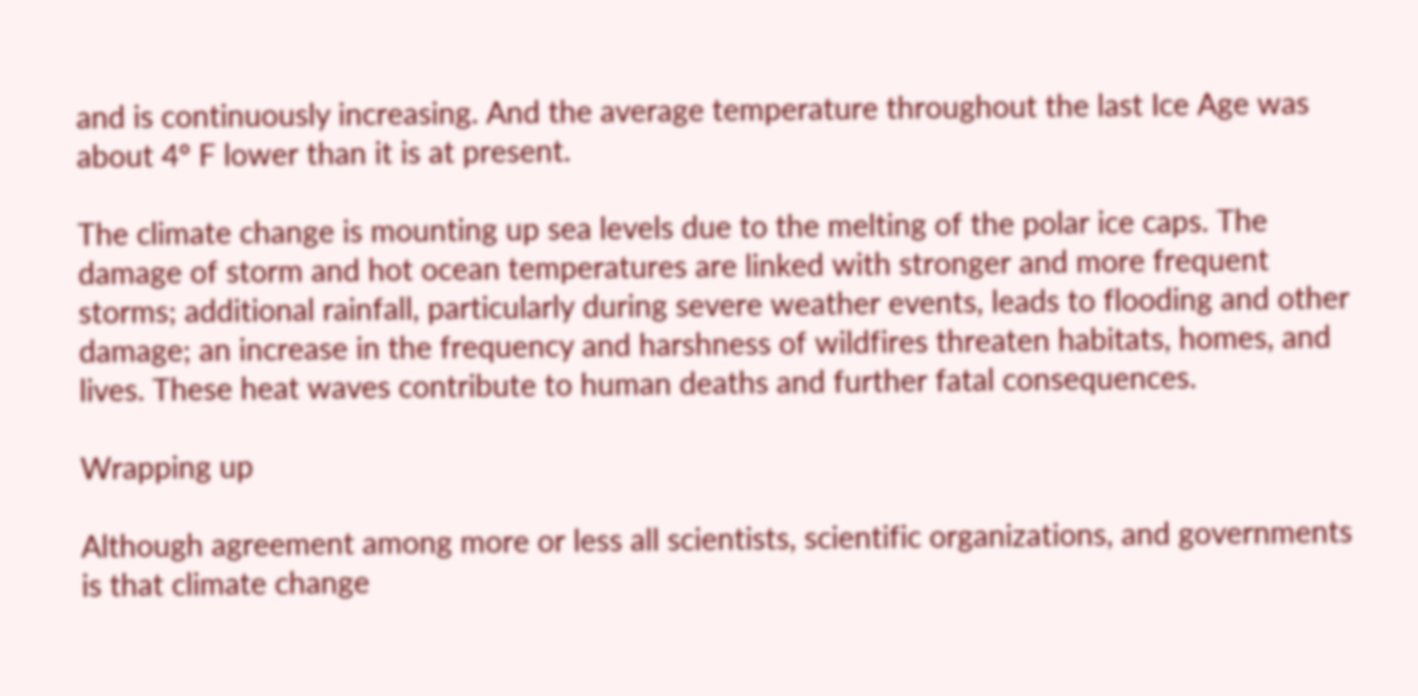and is continuously increasing. And the average temperature throughout the last Ice Age was about 4º F lower than it is at present.

The climate change is mounting up sea levels due to the melting of the polar ice caps. The damage of storm and hot ocean temperatures are linked with stronger and more frequent storms; additional rainfall, particularly during severe weather events, leads to flooding and other damage; an increase in the frequency and harshness of wildfires threaten habitats, homes, and lives. These heat waves contribute to human deaths and further fatal consequences.

Wrapping up

Although agreement among more or less all scientists, scientific organizations, and governments is that climate change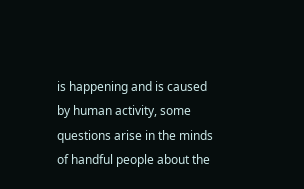is happening and is caused by human activity, some questions arise in the minds of handful people about the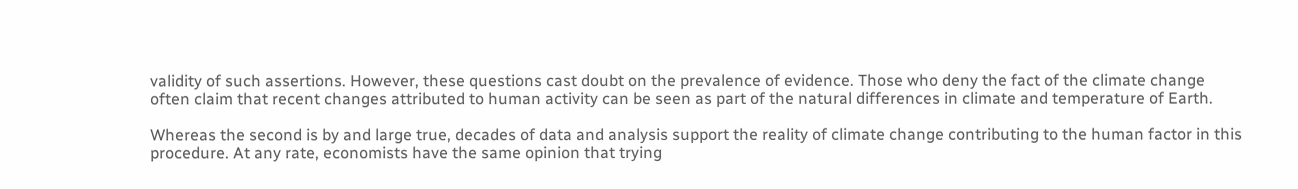validity of such assertions. However, these questions cast doubt on the prevalence of evidence. Those who deny the fact of the climate change often claim that recent changes attributed to human activity can be seen as part of the natural differences in climate and temperature of Earth.

Whereas the second is by and large true, decades of data and analysis support the reality of climate change contributing to the human factor in this procedure. At any rate, economists have the same opinion that trying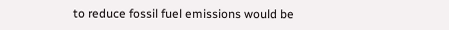to reduce fossil fuel emissions would be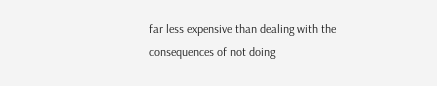far less expensive than dealing with the consequences of not doing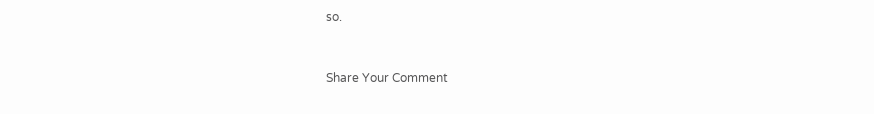so.


Share Your Comment